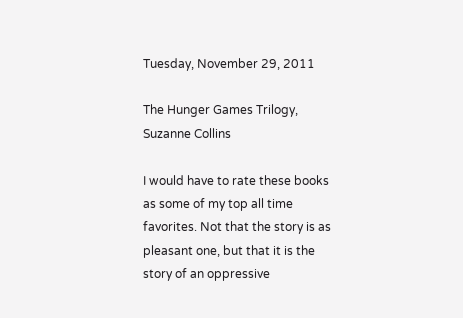Tuesday, November 29, 2011

The Hunger Games Trilogy, Suzanne Collins

I would have to rate these books as some of my top all time favorites. Not that the story is as pleasant one, but that it is the story of an oppressive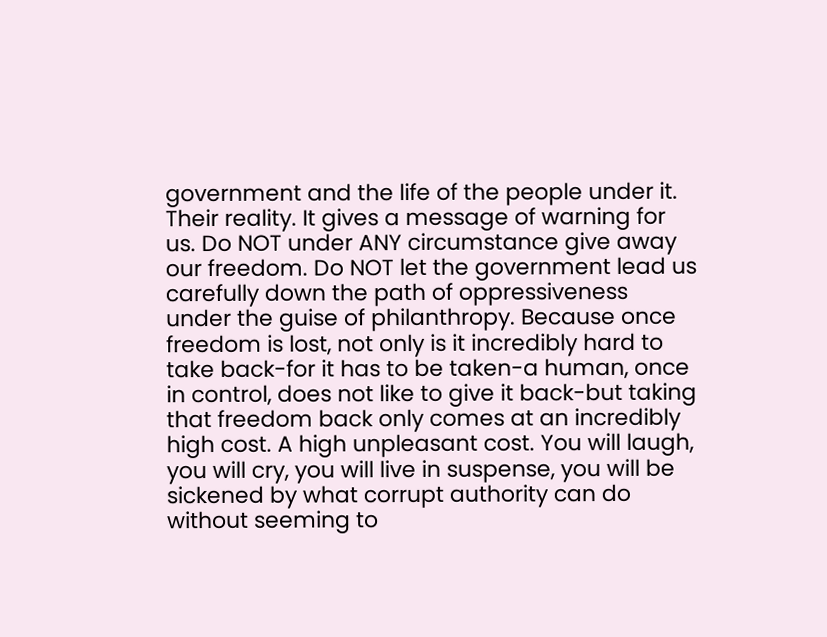government and the life of the people under it. Their reality. It gives a message of warning for us. Do NOT under ANY circumstance give away our freedom. Do NOT let the government lead us carefully down the path of oppressiveness under the guise of philanthropy. Because once freedom is lost, not only is it incredibly hard to take back-for it has to be taken-a human, once in control, does not like to give it back-but taking that freedom back only comes at an incredibly high cost. A high unpleasant cost. You will laugh, you will cry, you will live in suspense, you will be sickened by what corrupt authority can do without seeming to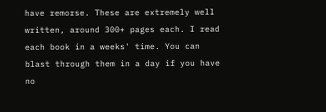have remorse. These are extremely well written, around 300+ pages each. I read each book in a weeks' time. You can blast through them in a day if you have no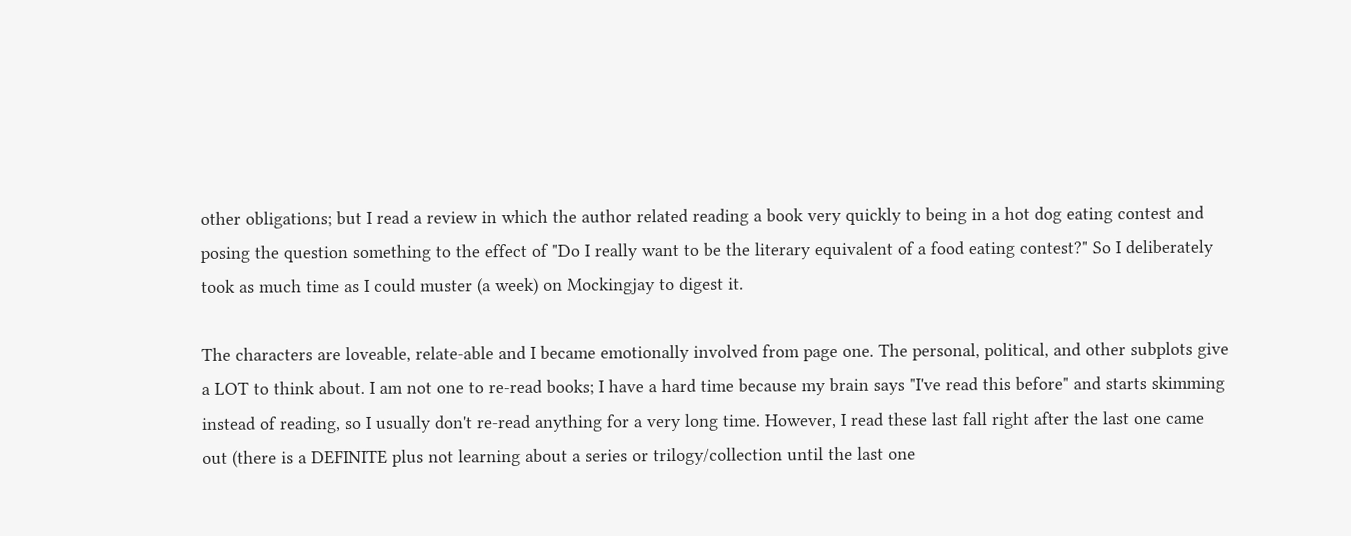other obligations; but I read a review in which the author related reading a book very quickly to being in a hot dog eating contest and posing the question something to the effect of "Do I really want to be the literary equivalent of a food eating contest?" So I deliberately took as much time as I could muster (a week) on Mockingjay to digest it.

The characters are loveable, relate-able and I became emotionally involved from page one. The personal, political, and other subplots give a LOT to think about. I am not one to re-read books; I have a hard time because my brain says "I've read this before" and starts skimming instead of reading, so I usually don't re-read anything for a very long time. However, I read these last fall right after the last one came out (there is a DEFINITE plus not learning about a series or trilogy/collection until the last one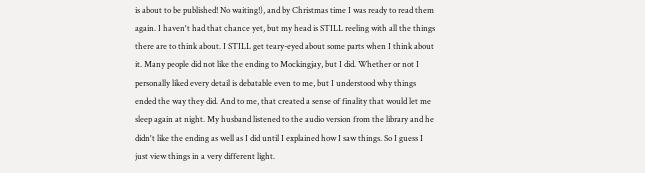is about to be published! No waiting!), and by Christmas time I was ready to read them again. I haven't had that chance yet, but my head is STILL reeling with all the things there are to think about. I STILL get teary-eyed about some parts when I think about it. Many people did not like the ending to Mockingjay, but I did. Whether or not I personally liked every detail is debatable even to me, but I understood why things ended the way they did. And to me, that created a sense of finality that would let me sleep again at night. My husband listened to the audio version from the library and he didn't like the ending as well as I did until I explained how I saw things. So I guess I just view things in a very different light.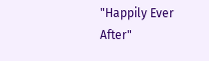"Happily Ever After"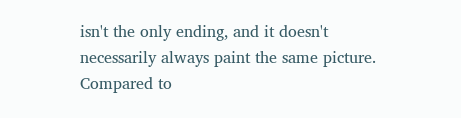isn't the only ending, and it doesn't necessarily always paint the same picture. Compared to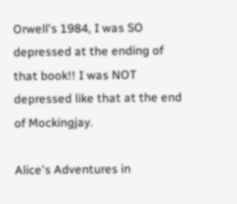Orwell's 1984, I was SO depressed at the ending of that book!! I was NOT depressed like that at the end of Mockingjay.

Alice's Adventures in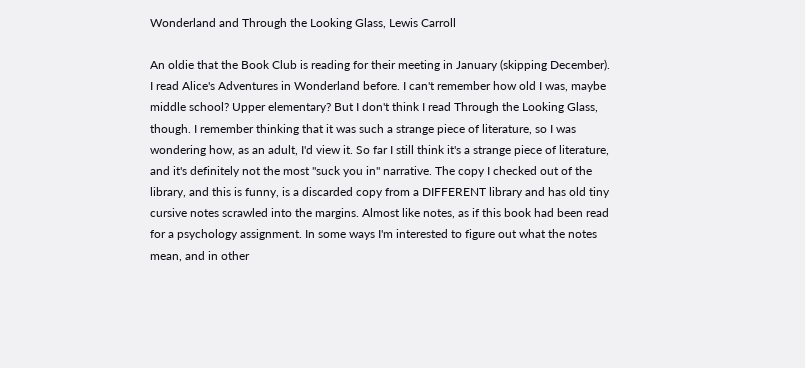Wonderland and Through the Looking Glass, Lewis Carroll

An oldie that the Book Club is reading for their meeting in January (skipping December). I read Alice's Adventures in Wonderland before. I can't remember how old I was, maybe middle school? Upper elementary? But I don't think I read Through the Looking Glass, though. I remember thinking that it was such a strange piece of literature, so I was wondering how, as an adult, I'd view it. So far I still think it's a strange piece of literature, and it's definitely not the most "suck you in" narrative. The copy I checked out of the library, and this is funny, is a discarded copy from a DIFFERENT library and has old tiny cursive notes scrawled into the margins. Almost like notes, as if this book had been read for a psychology assignment. In some ways I'm interested to figure out what the notes mean, and in other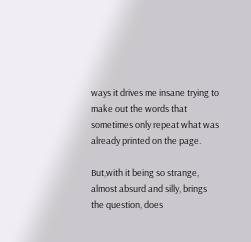ways it drives me insane trying to make out the words that sometimes only repeat what was already printed on the page.

But,with it being so strange, almost absurd and silly, brings the question, does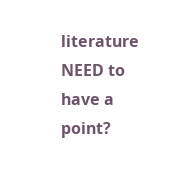literature NEED to have a point?